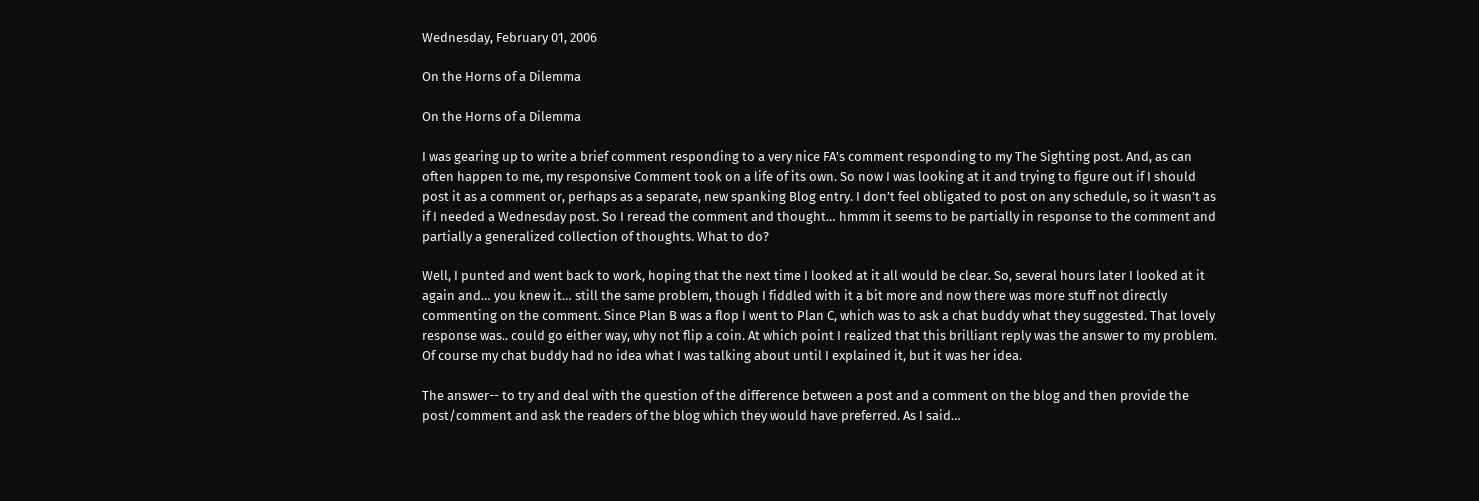Wednesday, February 01, 2006

On the Horns of a Dilemma

On the Horns of a Dilemma

I was gearing up to write a brief comment responding to a very nice FA’s comment responding to my The Sighting post. And, as can often happen to me, my responsive Comment took on a life of its own. So now I was looking at it and trying to figure out if I should post it as a comment or, perhaps as a separate, new spanking Blog entry. I don’t feel obligated to post on any schedule, so it wasn’t as if I needed a Wednesday post. So I reread the comment and thought… hmmm it seems to be partially in response to the comment and partially a generalized collection of thoughts. What to do?

Well, I punted and went back to work, hoping that the next time I looked at it all would be clear. So, several hours later I looked at it again and… you knew it… still the same problem, though I fiddled with it a bit more and now there was more stuff not directly commenting on the comment. Since Plan B was a flop I went to Plan C, which was to ask a chat buddy what they suggested. That lovely response was.. could go either way, why not flip a coin. At which point I realized that this brilliant reply was the answer to my problem. Of course my chat buddy had no idea what I was talking about until I explained it, but it was her idea.

The answer-- to try and deal with the question of the difference between a post and a comment on the blog and then provide the post/comment and ask the readers of the blog which they would have preferred. As I said…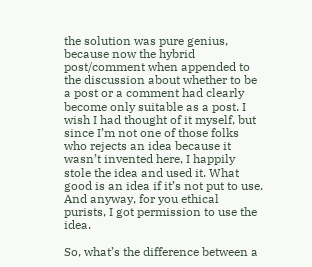the solution was pure genius, because now the hybrid post/comment when appended to the discussion about whether to be a post or a comment had clearly become only suitable as a post. I wish I had thought of it myself, but since I’m not one of those folks who rejects an idea because it wasn’t invented here, I happily stole the idea and used it. What good is an idea if it’s not put to use. And anyway, for you ethical purists, I got permission to use the idea.

So, what’s the difference between a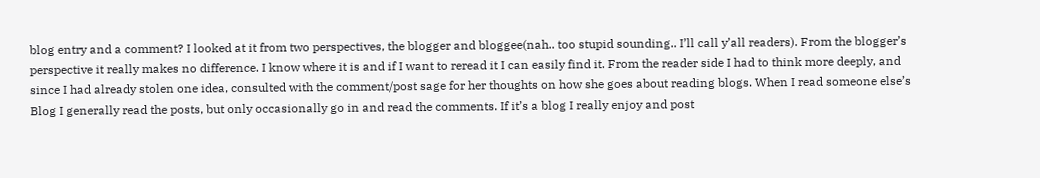blog entry and a comment? I looked at it from two perspectives, the blogger and bloggee(nah.. too stupid sounding.. I’ll call y’all readers). From the blogger’s perspective it really makes no difference. I know where it is and if I want to reread it I can easily find it. From the reader side I had to think more deeply, and since I had already stolen one idea, consulted with the comment/post sage for her thoughts on how she goes about reading blogs. When I read someone else’s Blog I generally read the posts, but only occasionally go in and read the comments. If it’s a blog I really enjoy and post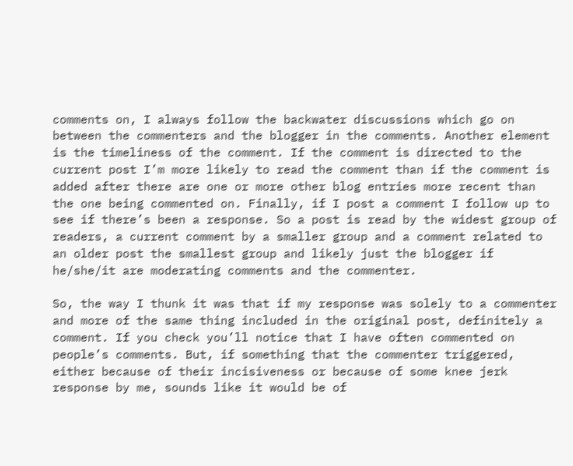comments on, I always follow the backwater discussions which go on between the commenters and the blogger in the comments. Another element is the timeliness of the comment. If the comment is directed to the current post I’m more likely to read the comment than if the comment is added after there are one or more other blog entries more recent than the one being commented on. Finally, if I post a comment I follow up to see if there’s been a response. So a post is read by the widest group of readers, a current comment by a smaller group and a comment related to an older post the smallest group and likely just the blogger if he/she/it are moderating comments and the commenter.

So, the way I thunk it was that if my response was solely to a commenter and more of the same thing included in the original post, definitely a comment. If you check you’ll notice that I have often commented on people’s comments. But, if something that the commenter triggered, either because of their incisiveness or because of some knee jerk response by me, sounds like it would be of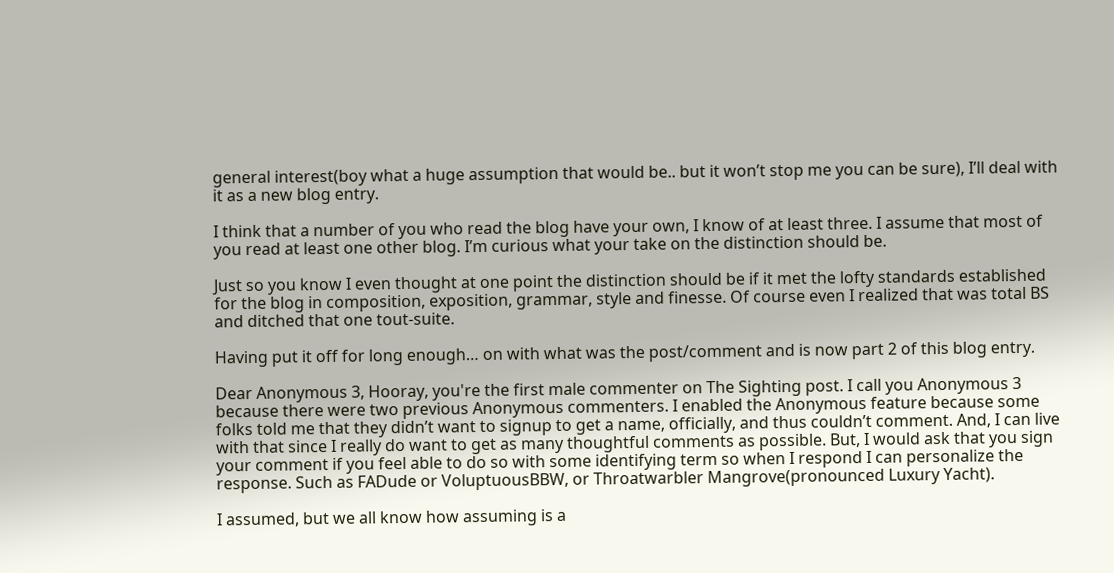general interest(boy what a huge assumption that would be.. but it won’t stop me you can be sure), I’ll deal with it as a new blog entry.

I think that a number of you who read the blog have your own, I know of at least three. I assume that most of you read at least one other blog. I’m curious what your take on the distinction should be.

Just so you know I even thought at one point the distinction should be if it met the lofty standards established for the blog in composition, exposition, grammar, style and finesse. Of course even I realized that was total BS and ditched that one tout-suite.

Having put it off for long enough… on with what was the post/comment and is now part 2 of this blog entry.

Dear Anonymous 3, Hooray, you're the first male commenter on The Sighting post. I call you Anonymous 3 because there were two previous Anonymous commenters. I enabled the Anonymous feature because some folks told me that they didn’t want to signup to get a name, officially, and thus couldn’t comment. And, I can live with that since I really do want to get as many thoughtful comments as possible. But, I would ask that you sign your comment if you feel able to do so with some identifying term so when I respond I can personalize the response. Such as FADude or VoluptuousBBW, or Throatwarbler Mangrove(pronounced Luxury Yacht).

I assumed, but we all know how assuming is a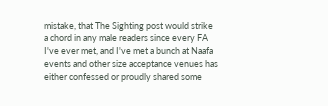mistake, that The Sighting post would strike a chord in any male readers since every FA I've ever met, and I've met a bunch at Naafa events and other size acceptance venues has either confessed or proudly shared some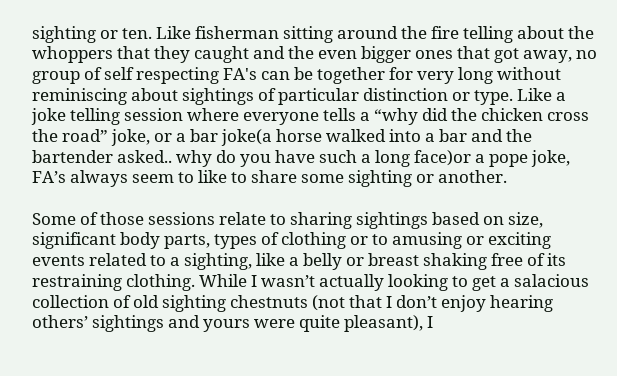sighting or ten. Like fisherman sitting around the fire telling about the whoppers that they caught and the even bigger ones that got away, no group of self respecting FA's can be together for very long without reminiscing about sightings of particular distinction or type. Like a joke telling session where everyone tells a “why did the chicken cross the road” joke, or a bar joke(a horse walked into a bar and the bartender asked.. why do you have such a long face)or a pope joke, FA’s always seem to like to share some sighting or another.

Some of those sessions relate to sharing sightings based on size, significant body parts, types of clothing or to amusing or exciting events related to a sighting, like a belly or breast shaking free of its restraining clothing. While I wasn’t actually looking to get a salacious collection of old sighting chestnuts (not that I don’t enjoy hearing others’ sightings and yours were quite pleasant), I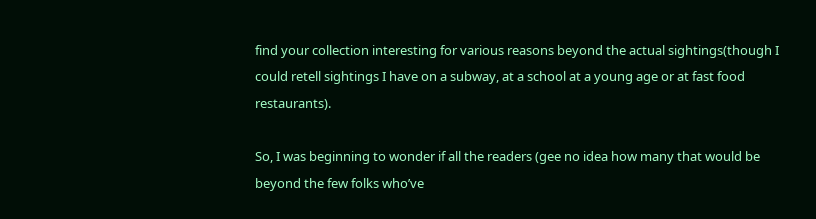find your collection interesting for various reasons beyond the actual sightings(though I could retell sightings I have on a subway, at a school at a young age or at fast food restaurants).

So, I was beginning to wonder if all the readers (gee no idea how many that would be beyond the few folks who’ve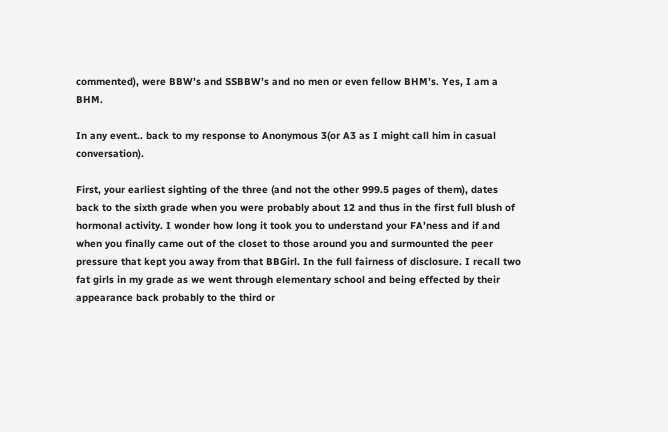commented), were BBW’s and SSBBW’s and no men or even fellow BHM’s. Yes, I am a BHM.

In any event.. back to my response to Anonymous 3(or A3 as I might call him in casual conversation).

First, your earliest sighting of the three (and not the other 999.5 pages of them), dates back to the sixth grade when you were probably about 12 and thus in the first full blush of hormonal activity. I wonder how long it took you to understand your FA’ness and if and when you finally came out of the closet to those around you and surmounted the peer pressure that kept you away from that BBGirl. In the full fairness of disclosure. I recall two fat girls in my grade as we went through elementary school and being effected by their appearance back probably to the third or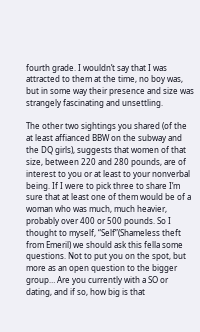fourth grade. I wouldn’t say that I was attracted to them at the time, no boy was, but in some way their presence and size was strangely fascinating and unsettling.

The other two sightings you shared (of the at least affianced BBW on the subway and the DQ girls), suggests that women of that size, between 220 and 280 pounds, are of interest to you or at least to your nonverbal being. If I were to pick three to share I’m sure that at least one of them would be of a woman who was much, much heavier, probably over 400 or 500 pounds. So I thought to myself, “Self”(Shameless theft from Emeril) we should ask this fella some questions. Not to put you on the spot, but more as an open question to the bigger group… Are you currently with a SO or dating, and if so, how big is that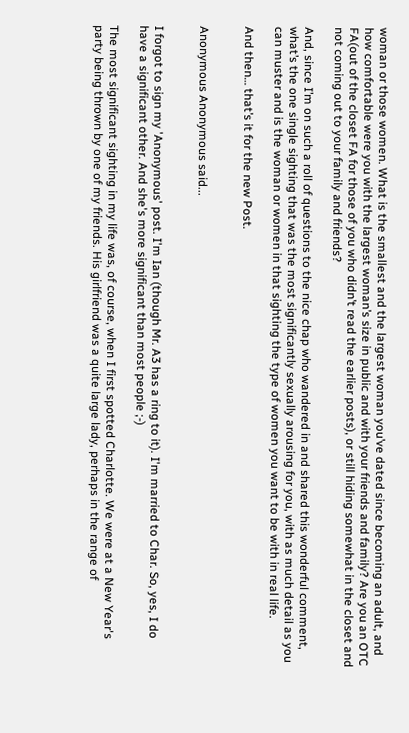woman or those women. What is the smallest and the largest woman you’ve dated since becoming an adult, and how comfortable were you with the largest woman’s size in public and with your friends and family? Are you an OTC FA(out of the closet FA for those of you who didn’t read the earlier posts), or still hiding somewhat in the closet and not coming out to your family and friends?

And, since I’m on such a roll of questions to the nice chap who wandered in and shared this wonderful comment, what’s the one single sighting that was the most significantly sexually arousing for you, with as much detail as you can muster and is the woman or women in that sighting the type of women you want to be with in real life.

And then… that’s it for the new Post.


Anonymous Anonymous said...


I forgot to sign my 'Anonymous' post. I'm Ian (though Mr. A3 has a ring to it). I'm married to Char. So, yes, I do have a significant other. And she's more significant than most people ;-)

The most significant sighting in my life was, of course, when I first spotted Charlotte. We were at a New Year's party being thrown by one of my friends. His girlfriend was a quite large lady, perhaps in the range of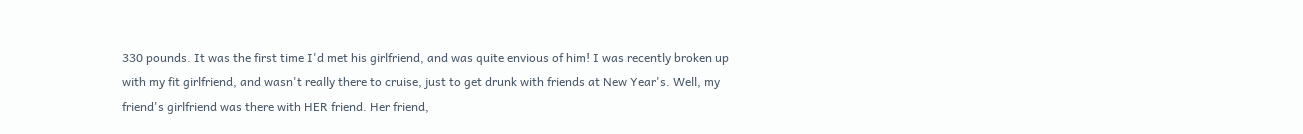330 pounds. It was the first time I'd met his girlfriend, and was quite envious of him! I was recently broken up with my fit girlfriend, and wasn't really there to cruise, just to get drunk with friends at New Year's. Well, my friend's girlfriend was there with HER friend. Her friend,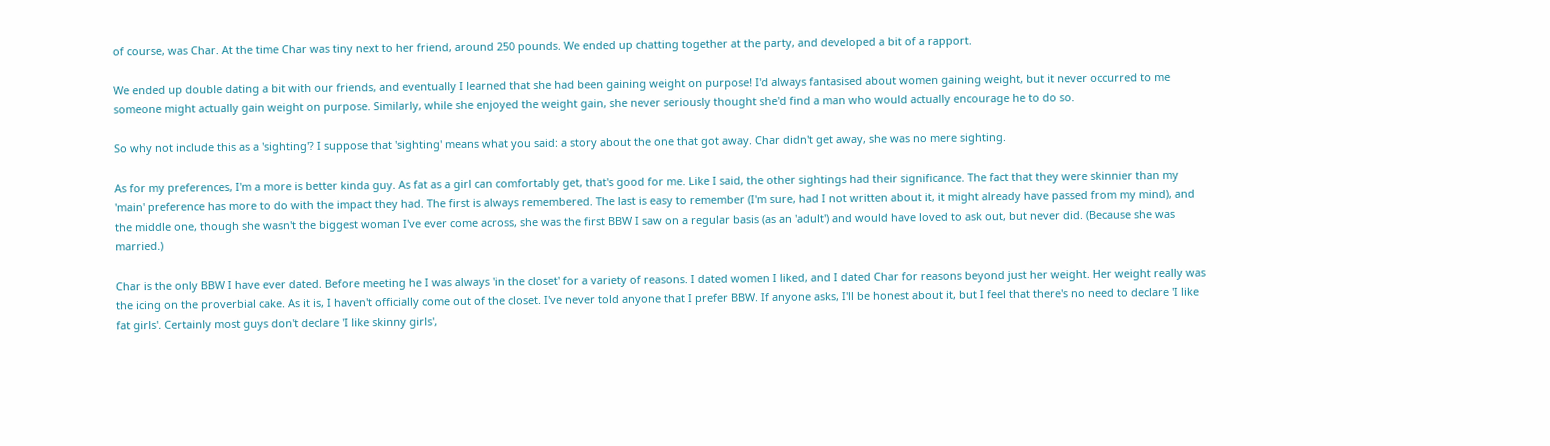of course, was Char. At the time Char was tiny next to her friend, around 250 pounds. We ended up chatting together at the party, and developed a bit of a rapport.

We ended up double dating a bit with our friends, and eventually I learned that she had been gaining weight on purpose! I'd always fantasised about women gaining weight, but it never occurred to me someone might actually gain weight on purpose. Similarly, while she enjoyed the weight gain, she never seriously thought she'd find a man who would actually encourage he to do so.

So why not include this as a 'sighting'? I suppose that 'sighting' means what you said: a story about the one that got away. Char didn't get away, she was no mere sighting.

As for my preferences, I'm a more is better kinda guy. As fat as a girl can comfortably get, that's good for me. Like I said, the other sightings had their significance. The fact that they were skinnier than my 'main' preference has more to do with the impact they had. The first is always remembered. The last is easy to remember (I'm sure, had I not written about it, it might already have passed from my mind), and the middle one, though she wasn't the biggest woman I've ever come across, she was the first BBW I saw on a regular basis (as an 'adult') and would have loved to ask out, but never did. (Because she was married.)

Char is the only BBW I have ever dated. Before meeting he I was always 'in the closet' for a variety of reasons. I dated women I liked, and I dated Char for reasons beyond just her weight. Her weight really was the icing on the proverbial cake. As it is, I haven't officially come out of the closet. I've never told anyone that I prefer BBW. If anyone asks, I'll be honest about it, but I feel that there's no need to declare 'I like fat girls'. Certainly most guys don't declare 'I like skinny girls',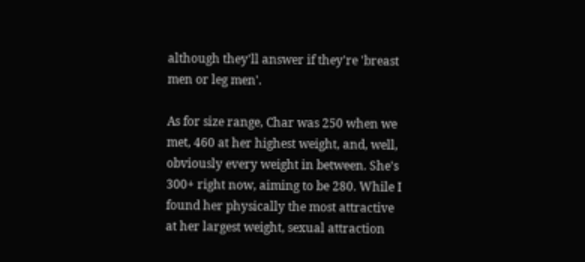although they'll answer if they're 'breast men or leg men'.

As for size range, Char was 250 when we met, 460 at her highest weight, and, well, obviously every weight in between. She's 300+ right now, aiming to be 280. While I found her physically the most attractive at her largest weight, sexual attraction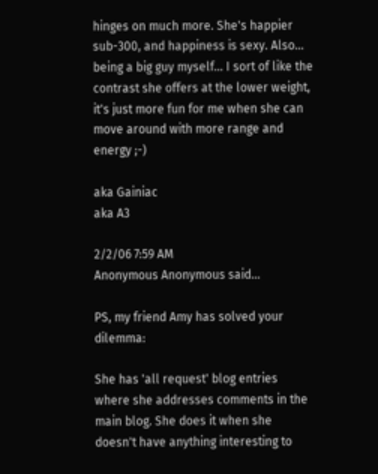hinges on much more. She's happier sub-300, and happiness is sexy. Also... being a big guy myself... I sort of like the contrast she offers at the lower weight, it's just more fun for me when she can move around with more range and energy ;-)

aka Gainiac
aka A3

2/2/06 7:59 AM
Anonymous Anonymous said...

PS, my friend Amy has solved your dilemma:

She has 'all request' blog entries where she addresses comments in the main blog. She does it when she doesn't have anything interesting to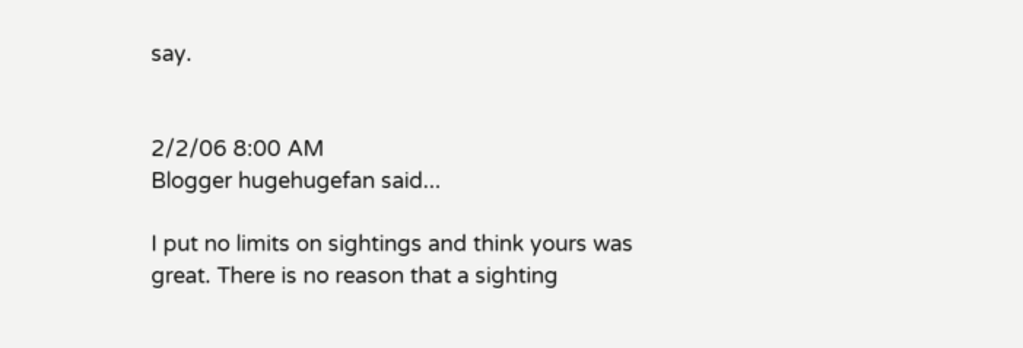say.


2/2/06 8:00 AM
Blogger hugehugefan said...

I put no limits on sightings and think yours was great. There is no reason that a sighting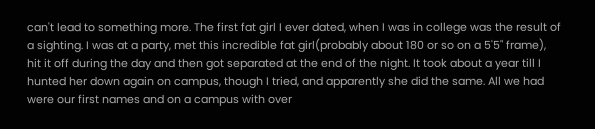can't lead to something more. The first fat girl I ever dated, when I was in college was the result of a sighting. I was at a party, met this incredible fat girl(probably about 180 or so on a 5'5" frame), hit it off during the day and then got separated at the end of the night. It took about a year till I hunted her down again on campus, though I tried, and apparently she did the same. All we had were our first names and on a campus with over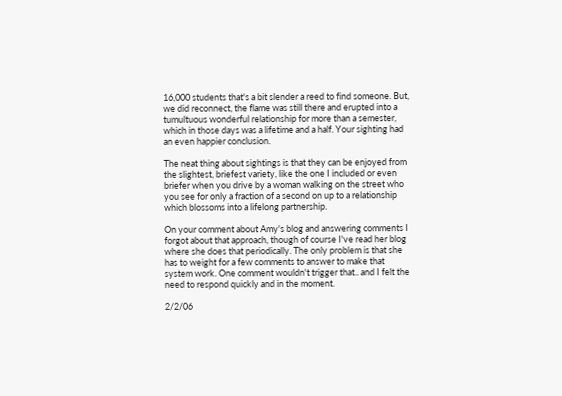16,000 students that's a bit slender a reed to find someone. But, we did reconnect, the flame was still there and erupted into a tumultuous wonderful relationship for more than a semester, which in those days was a lifetime and a half. Your sighting had an even happier conclusion.

The neat thing about sightings is that they can be enjoyed from the slightest, briefest variety, like the one I included or even briefer when you drive by a woman walking on the street who you see for only a fraction of a second on up to a relationship which blossoms into a lifelong partnership.

On your comment about Amy's blog and answering comments I forgot about that approach, though of course I've read her blog where she does that periodically. The only problem is that she has to weight for a few comments to answer to make that system work. One comment wouldn't trigger that.. and I felt the need to respond quickly and in the moment.

2/2/06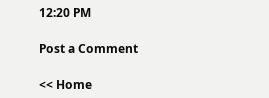12:20 PM

Post a Comment

<< Home